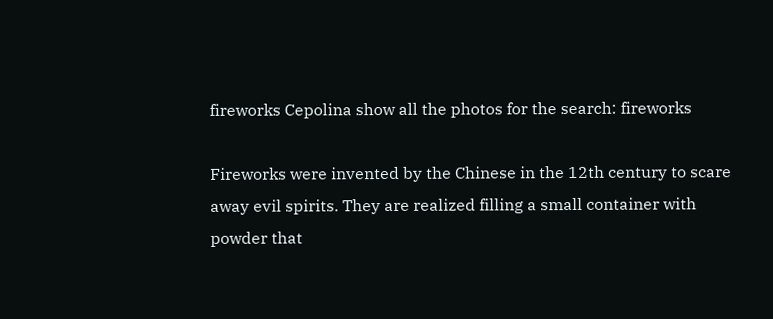fireworks Cepolina show all the photos for the search: fireworks

Fireworks were invented by the Chinese in the 12th century to scare away evil spirits. They are realized filling a small container with powder that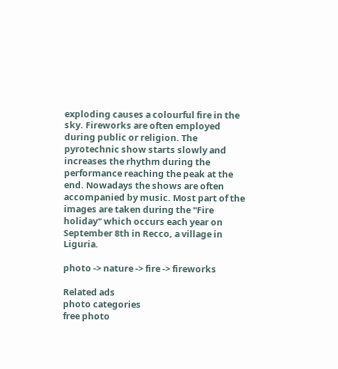exploding causes a colourful fire in the sky. Fireworks are often employed during public or religion. The pyrotechnic show starts slowly and increases the rhythm during the performance reaching the peak at the end. Nowadays the shows are often accompanied by music. Most part of the images are taken during the "Fire holiday" which occurs each year on September 8th in Recco, a village in Liguria.

photo -> nature -> fire -> fireworks

Related ads
photo categories
free photo